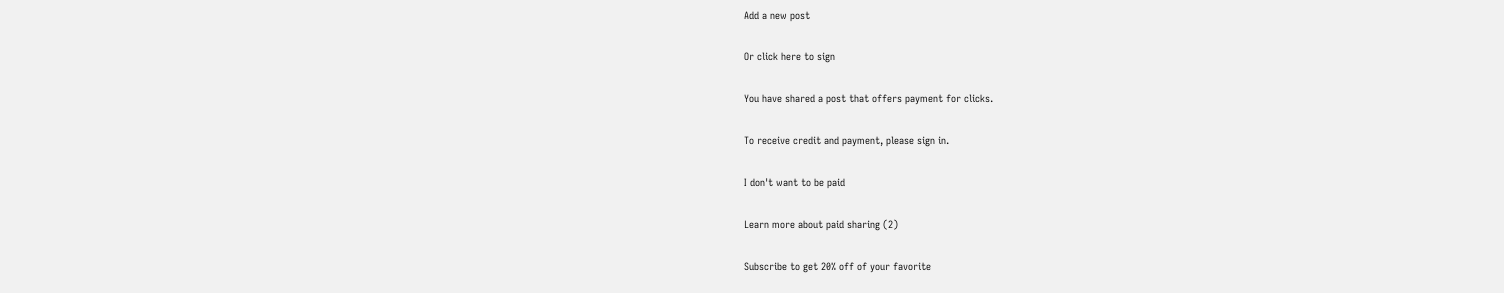Add a new post

Or click here to sign

You have shared a post that offers payment for clicks.

To receive credit and payment, please sign in.

I don't want to be paid

Learn more about paid sharing (2)

Subscribe to get 20% off of your favorite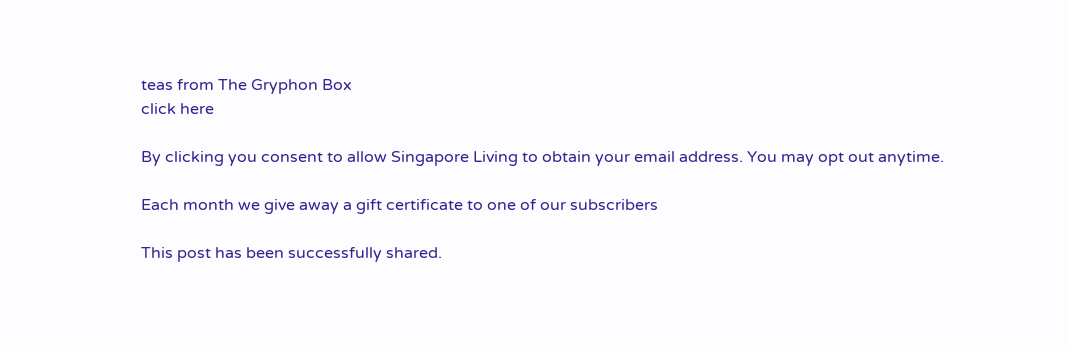teas from The Gryphon Box
click here

By clicking you consent to allow Singapore Living to obtain your email address. You may opt out anytime.

Each month we give away a gift certificate to one of our subscribers

This post has been successfully shared.